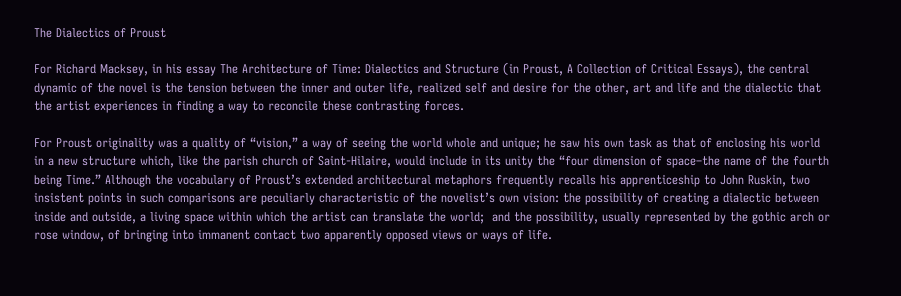The Dialectics of Proust

For Richard Macksey, in his essay The Architecture of Time: Dialectics and Structure (in Proust, A Collection of Critical Essays), the central dynamic of the novel is the tension between the inner and outer life, realized self and desire for the other, art and life and the dialectic that the artist experiences in finding a way to reconcile these contrasting forces.

For Proust originality was a quality of “vision,” a way of seeing the world whole and unique; he saw his own task as that of enclosing his world in a new structure which, like the parish church of Saint-Hilaire, would include in its unity the “four dimension of space–the name of the fourth being Time.” Although the vocabulary of Proust’s extended architectural metaphors frequently recalls his apprenticeship to John Ruskin, two insistent points in such comparisons are peculiarly characteristic of the novelist’s own vision: the possibility of creating a dialectic between inside and outside, a living space within which the artist can translate the world;  and the possibility, usually represented by the gothic arch or rose window, of bringing into immanent contact two apparently opposed views or ways of life.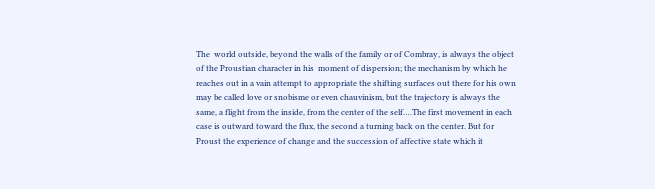The  world outside, beyond the walls of the family or of Combray, is always the object of the Proustian character in his  moment of dispersion; the mechanism by which he reaches out in a vain attempt to appropriate the shifting surfaces out there for his own may be called love or snobisme or even chauvinism, but the trajectory is always the same, a flight from the inside, from the center of the self….The first movement in each case is outward toward the flux, the second a turning back on the center. But for Proust the experience of change and the succession of affective state which it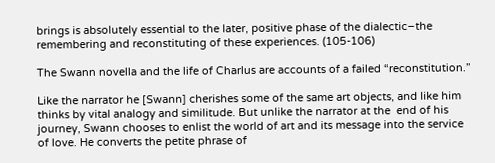brings is absolutely essential to the later, positive phase of the dialectic–the remembering and reconstituting of these experiences. (105-106)

The Swann novella and the life of Charlus are accounts of a failed “reconstitution.”

Like the narrator he [Swann] cherishes some of the same art objects, and like him thinks by vital analogy and similitude. But unlike the narrator at the  end of his journey, Swann chooses to enlist the world of art and its message into the service of love. He converts the petite phrase of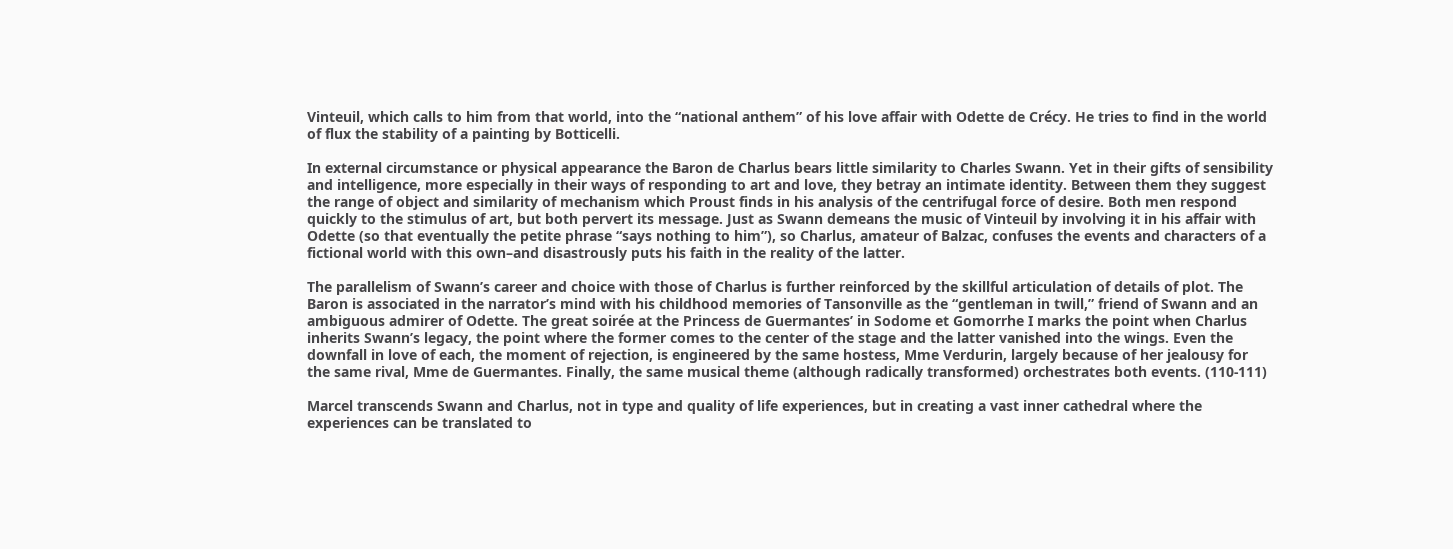Vinteuil, which calls to him from that world, into the “national anthem” of his love affair with Odette de Crécy. He tries to find in the world of flux the stability of a painting by Botticelli.

In external circumstance or physical appearance the Baron de Charlus bears little similarity to Charles Swann. Yet in their gifts of sensibility and intelligence, more especially in their ways of responding to art and love, they betray an intimate identity. Between them they suggest the range of object and similarity of mechanism which Proust finds in his analysis of the centrifugal force of desire. Both men respond quickly to the stimulus of art, but both pervert its message. Just as Swann demeans the music of Vinteuil by involving it in his affair with Odette (so that eventually the petite phrase “says nothing to him”), so Charlus, amateur of Balzac, confuses the events and characters of a fictional world with this own–and disastrously puts his faith in the reality of the latter.

The parallelism of Swann’s career and choice with those of Charlus is further reinforced by the skillful articulation of details of plot. The Baron is associated in the narrator’s mind with his childhood memories of Tansonville as the “gentleman in twill,” friend of Swann and an ambiguous admirer of Odette. The great soirée at the Princess de Guermantes’ in Sodome et Gomorrhe I marks the point when Charlus inherits Swann’s legacy, the point where the former comes to the center of the stage and the latter vanished into the wings. Even the downfall in love of each, the moment of rejection, is engineered by the same hostess, Mme Verdurin, largely because of her jealousy for the same rival, Mme de Guermantes. Finally, the same musical theme (although radically transformed) orchestrates both events. (110-111)

Marcel transcends Swann and Charlus, not in type and quality of life experiences, but in creating a vast inner cathedral where the experiences can be translated to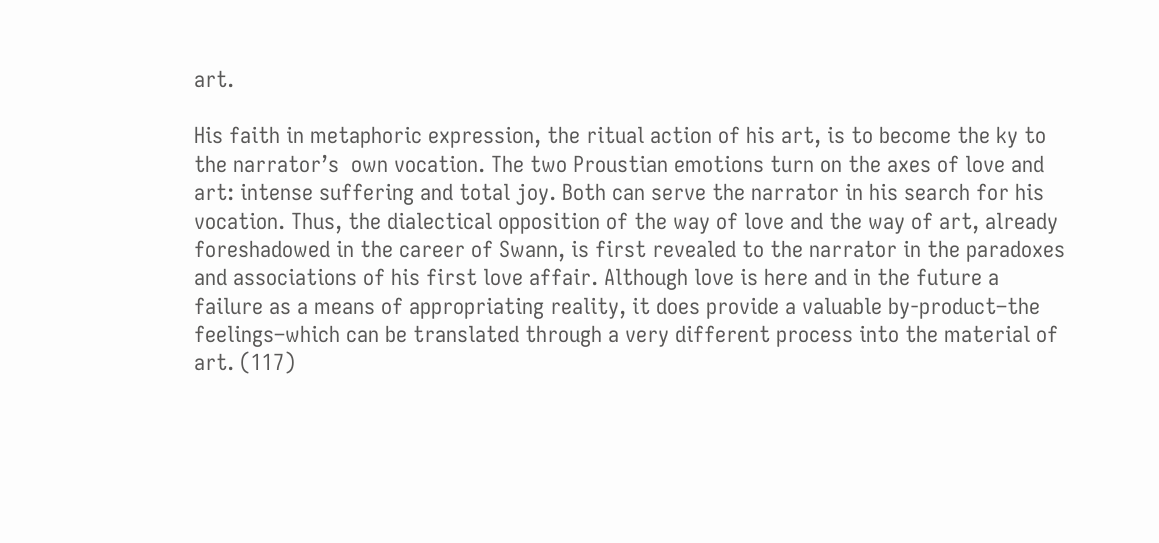art.

His faith in metaphoric expression, the ritual action of his art, is to become the ky to the narrator’s  own vocation. The two Proustian emotions turn on the axes of love and art: intense suffering and total joy. Both can serve the narrator in his search for his vocation. Thus, the dialectical opposition of the way of love and the way of art, already foreshadowed in the career of Swann, is first revealed to the narrator in the paradoxes and associations of his first love affair. Although love is here and in the future a failure as a means of appropriating reality, it does provide a valuable by-product–the feelings–which can be translated through a very different process into the material of art. (117)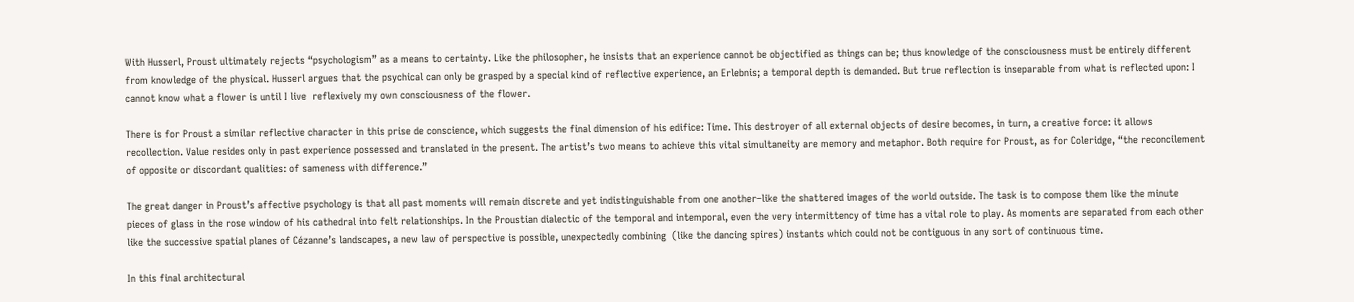With Husserl, Proust ultimately rejects “psychologism” as a means to certainty. Like the philosopher, he insists that an experience cannot be objectified as things can be; thus knowledge of the consciousness must be entirely different from knowledge of the physical. Husserl argues that the psychical can only be grasped by a special kind of reflective experience, an Erlebnis; a temporal depth is demanded. But true reflection is inseparable from what is reflected upon: I cannot know what a flower is until I live  reflexively my own consciousness of the flower.

There is for Proust a similar reflective character in this prise de conscience, which suggests the final dimension of his edifice: Time. This destroyer of all external objects of desire becomes, in turn, a creative force: it allows recollection. Value resides only in past experience possessed and translated in the present. The artist’s two means to achieve this vital simultaneity are memory and metaphor. Both require for Proust, as for Coleridge, “the reconcilement of opposite or discordant qualities: of sameness with difference.”

The great danger in Proust’s affective psychology is that all past moments will remain discrete and yet indistinguishable from one another–like the shattered images of the world outside. The task is to compose them like the minute pieces of glass in the rose window of his cathedral into felt relationships. In the Proustian dialectic of the temporal and intemporal, even the very intermittency of time has a vital role to play. As moments are separated from each other like the successive spatial planes of Cézanne’s landscapes, a new law of perspective is possible, unexpectedly combining  (like the dancing spires) instants which could not be contiguous in any sort of continuous time.

In this final architectural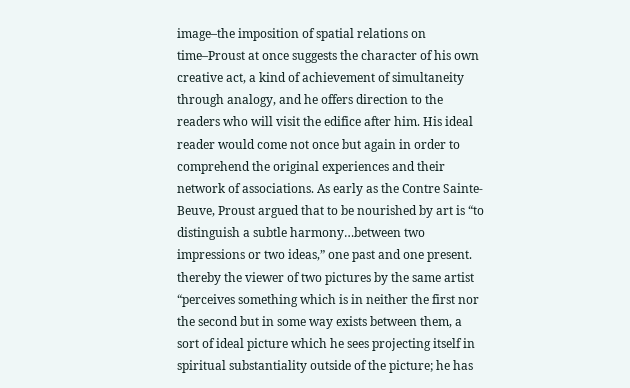image–the imposition of spatial relations on time–Proust at once suggests the character of his own creative act, a kind of achievement of simultaneity through analogy, and he offers direction to the readers who will visit the edifice after him. His ideal reader would come not once but again in order to comprehend the original experiences and their network of associations. As early as the Contre Sainte-Beuve, Proust argued that to be nourished by art is “to distinguish a subtle harmony…between two impressions or two ideas,” one past and one present. thereby the viewer of two pictures by the same artist “perceives something which is in neither the first nor the second but in some way exists between them, a sort of ideal picture which he sees projecting itself in spiritual substantiality outside of the picture; he has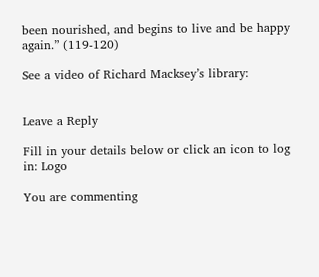been nourished, and begins to live and be happy again.” (119-120)

See a video of Richard Macksey’s library:


Leave a Reply

Fill in your details below or click an icon to log in: Logo

You are commenting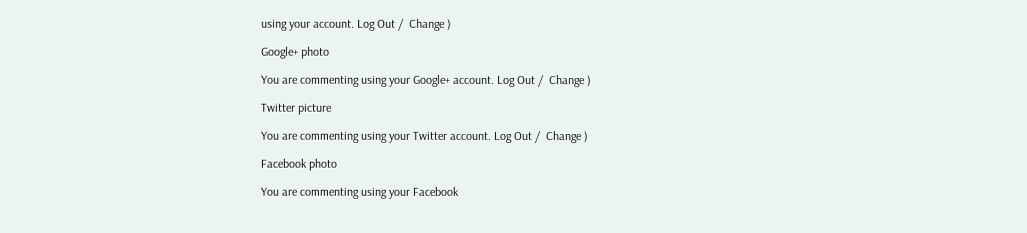using your account. Log Out /  Change )

Google+ photo

You are commenting using your Google+ account. Log Out /  Change )

Twitter picture

You are commenting using your Twitter account. Log Out /  Change )

Facebook photo

You are commenting using your Facebook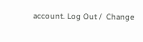account. Log Out /  Change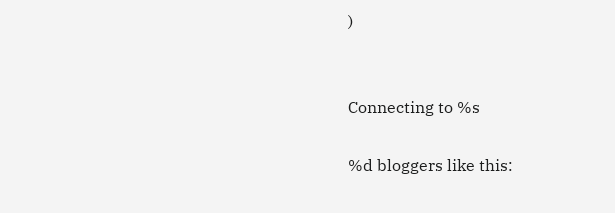)


Connecting to %s

%d bloggers like this: